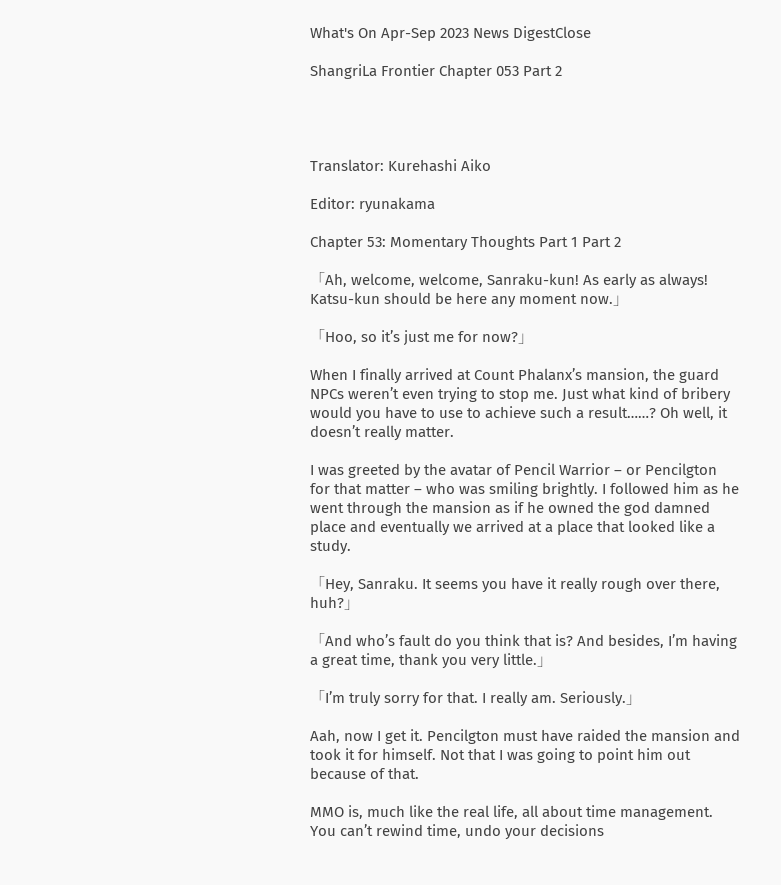What's On Apr-Sep 2023 News DigestClose

ShangriLa Frontier Chapter 053 Part 2




Translator: Kurehashi Aiko

Editor: ryunakama

Chapter 53: Momentary Thoughts Part 1 Part 2

「Ah, welcome, welcome, Sanraku-kun! As early as always! Katsu-kun should be here any moment now.」

「Hoo, so it’s just me for now?」

When I finally arrived at Count Phalanx’s mansion, the guard NPCs weren’t even trying to stop me. Just what kind of bribery would you have to use to achieve such a result……? Oh well, it doesn’t really matter.

I was greeted by the avatar of Pencil Warrior – or Pencilgton for that matter – who was smiling brightly. I followed him as he went through the mansion as if he owned the god damned place and eventually we arrived at a place that looked like a study.

「Hey, Sanraku. It seems you have it really rough over there, huh?」

「And who’s fault do you think that is? And besides, I’m having a great time, thank you very little.」

「I’m truly sorry for that. I really am. Seriously.」

Aah, now I get it. Pencilgton must have raided the mansion and took it for himself. Not that I was going to point him out because of that.

MMO is, much like the real life, all about time management. You can’t rewind time, undo your decisions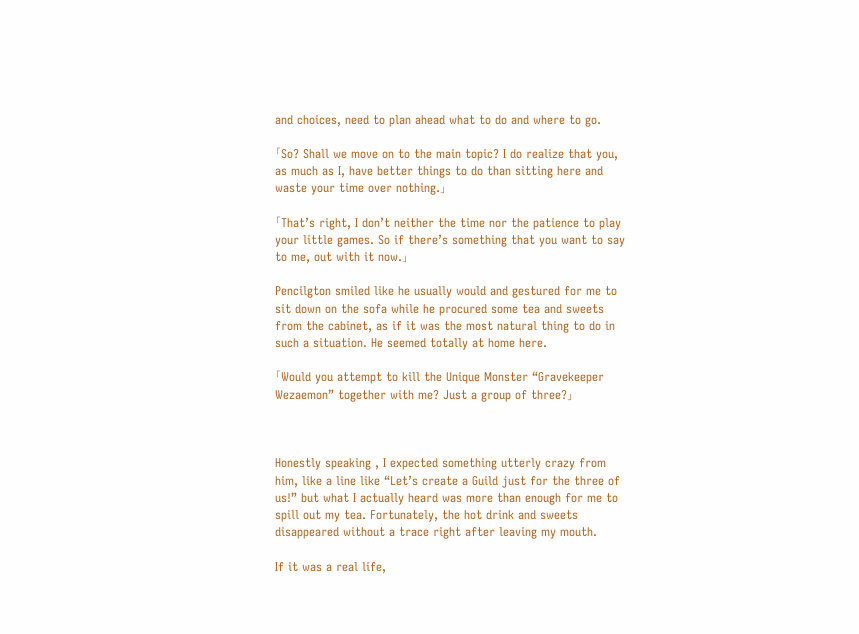and choices, need to plan ahead what to do and where to go.

「So? Shall we move on to the main topic? I do realize that you, as much as I, have better things to do than sitting here and waste your time over nothing.」

「That’s right, I don’t neither the time nor the patience to play your little games. So if there’s something that you want to say to me, out with it now.」

Pencilgton smiled like he usually would and gestured for me to sit down on the sofa while he procured some tea and sweets from the cabinet, as if it was the most natural thing to do in such a situation. He seemed totally at home here.

「Would you attempt to kill the Unique Monster “Gravekeeper Wezaemon” together with me? Just a group of three?」



Honestly speaking , I expected something utterly crazy from him, like a line like “Let’s create a Guild just for the three of us!” but what I actually heard was more than enough for me to spill out my tea. Fortunately, the hot drink and sweets disappeared without a trace right after leaving my mouth.

If it was a real life,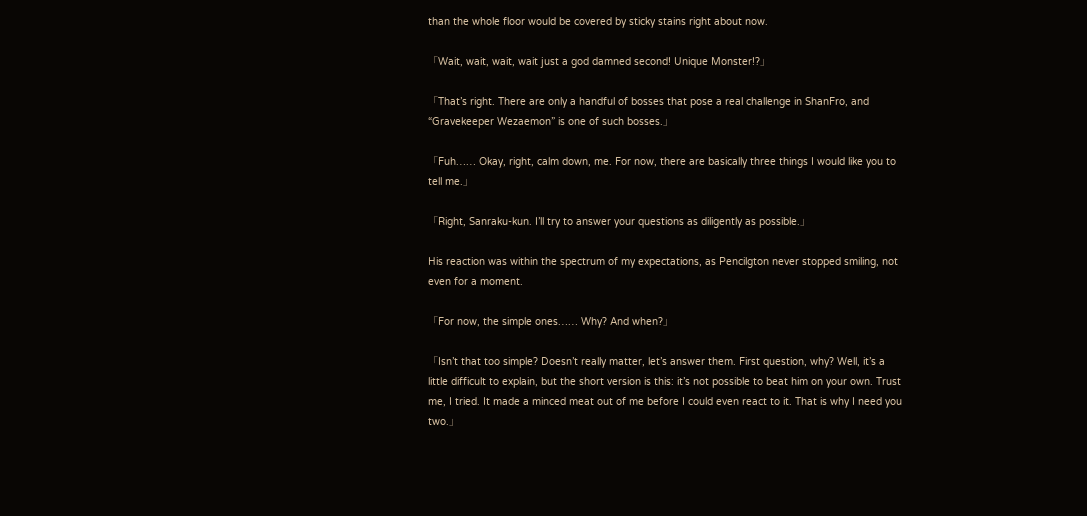than the whole floor would be covered by sticky stains right about now.

「Wait, wait, wait, wait just a god damned second! Unique Monster!?」

「That’s right. There are only a handful of bosses that pose a real challenge in ShanFro, and “Gravekeeper Wezaemon” is one of such bosses.」

「Fuh…… Okay, right, calm down, me. For now, there are basically three things I would like you to tell me.」

「Right, Sanraku-kun. I’ll try to answer your questions as diligently as possible.」

His reaction was within the spectrum of my expectations, as Pencilgton never stopped smiling, not even for a moment.

「For now, the simple ones…… Why? And when?」

「Isn’t that too simple? Doesn’t really matter, let’s answer them. First question, why? Well, it’s a little difficult to explain, but the short version is this: it’s not possible to beat him on your own. Trust me, I tried. It made a minced meat out of me before I could even react to it. That is why I need you two.」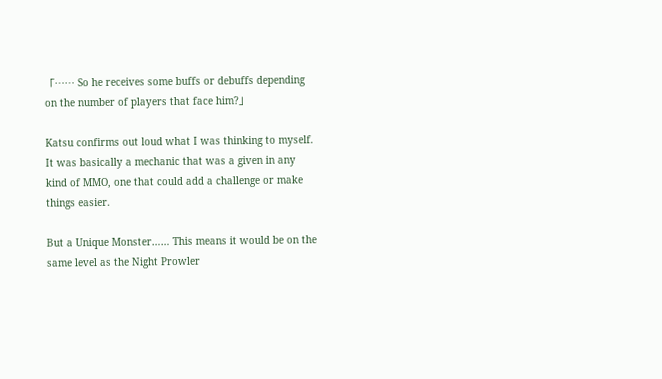「…… So he receives some buffs or debuffs depending on the number of players that face him?」

Katsu confirms out loud what I was thinking to myself. It was basically a mechanic that was a given in any kind of MMO, one that could add a challenge or make things easier.

But a Unique Monster…… This means it would be on the same level as the Night Prowler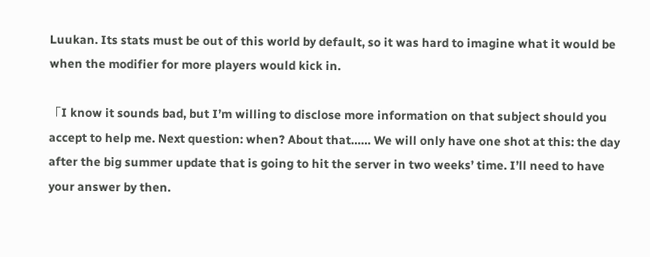Luukan. Its stats must be out of this world by default, so it was hard to imagine what it would be when the modifier for more players would kick in.

「I know it sounds bad, but I’m willing to disclose more information on that subject should you accept to help me. Next question: when? About that…… We will only have one shot at this: the day after the big summer update that is going to hit the server in two weeks’ time. I’ll need to have your answer by then.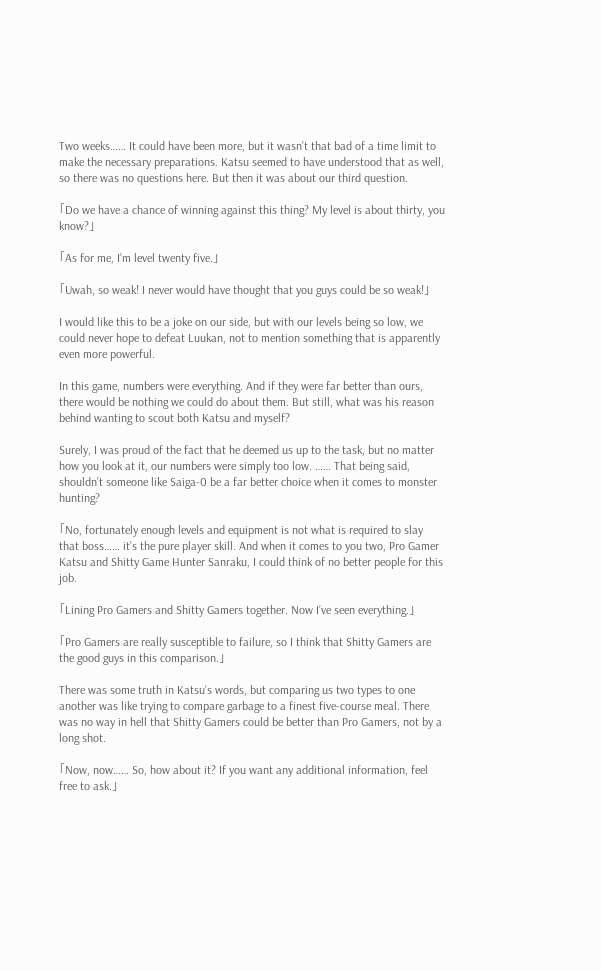Two weeks…… It could have been more, but it wasn’t that bad of a time limit to make the necessary preparations. Katsu seemed to have understood that as well, so there was no questions here. But then it was about our third question.

「Do we have a chance of winning against this thing? My level is about thirty, you know?」

「As for me, I’m level twenty five.」

「Uwah, so weak! I never would have thought that you guys could be so weak!」

I would like this to be a joke on our side, but with our levels being so low, we could never hope to defeat Luukan, not to mention something that is apparently even more powerful.

In this game, numbers were everything. And if they were far better than ours, there would be nothing we could do about them. But still, what was his reason behind wanting to scout both Katsu and myself?

Surely, I was proud of the fact that he deemed us up to the task, but no matter how you look at it, our numbers were simply too low. …… That being said, shouldn’t someone like Saiga-0 be a far better choice when it comes to monster hunting?

「No, fortunately enough levels and equipment is not what is required to slay that boss…… it’s the pure player skill. And when it comes to you two, Pro Gamer Katsu and Shitty Game Hunter Sanraku, I could think of no better people for this job.

「Lining Pro Gamers and Shitty Gamers together. Now I’ve seen everything.」

「Pro Gamers are really susceptible to failure, so I think that Shitty Gamers are the good guys in this comparison.」

There was some truth in Katsu’s words, but comparing us two types to one another was like trying to compare garbage to a finest five-course meal. There was no way in hell that Shitty Gamers could be better than Pro Gamers, not by a long shot.

「Now, now…… So, how about it? If you want any additional information, feel free to ask.」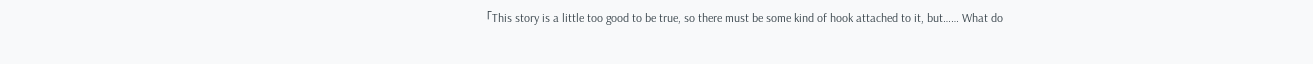「This story is a little too good to be true, so there must be some kind of hook attached to it, but…… What do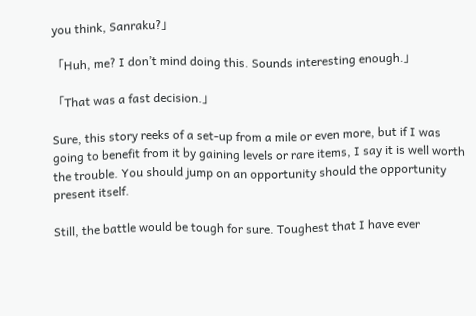you think, Sanraku?」

「Huh, me? I don’t mind doing this. Sounds interesting enough.」

「That was a fast decision.」

Sure, this story reeks of a set-up from a mile or even more, but if I was going to benefit from it by gaining levels or rare items, I say it is well worth the trouble. You should jump on an opportunity should the opportunity present itself.

Still, the battle would be tough for sure. Toughest that I have ever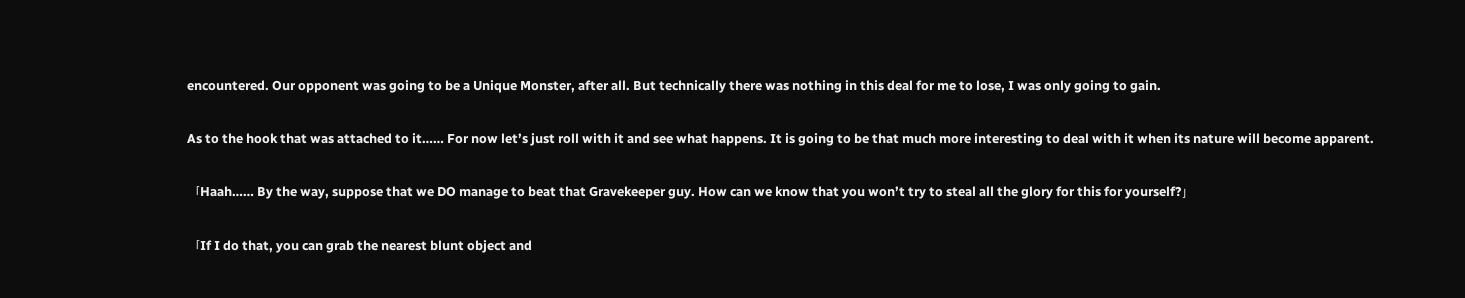encountered. Our opponent was going to be a Unique Monster, after all. But technically there was nothing in this deal for me to lose, I was only going to gain.

As to the hook that was attached to it…… For now let’s just roll with it and see what happens. It is going to be that much more interesting to deal with it when its nature will become apparent.

「Haah…… By the way, suppose that we DO manage to beat that Gravekeeper guy. How can we know that you won’t try to steal all the glory for this for yourself?」

「If I do that, you can grab the nearest blunt object and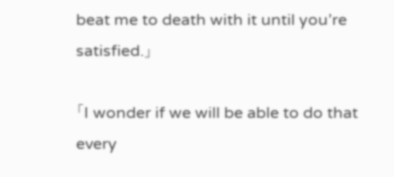beat me to death with it until you’re satisfied.」

「I wonder if we will be able to do that every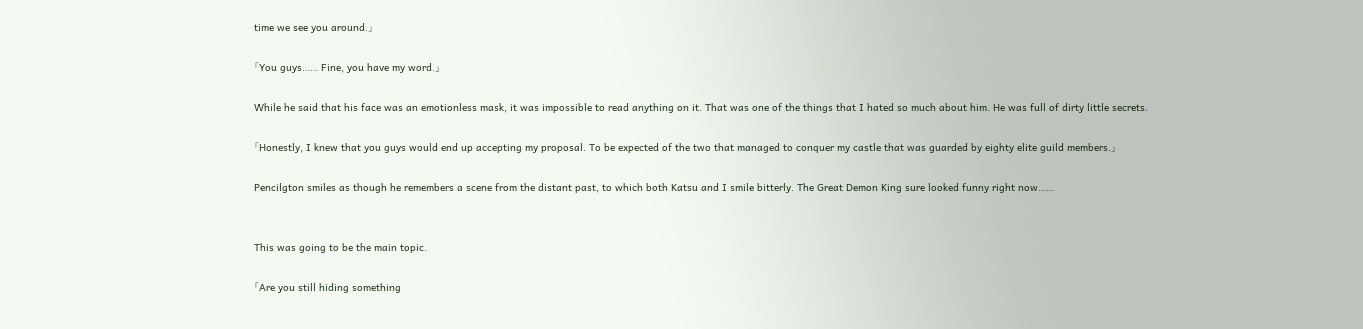time we see you around.」

「You guys…… Fine, you have my word.」

While he said that his face was an emotionless mask, it was impossible to read anything on it. That was one of the things that I hated so much about him. He was full of dirty little secrets.

「Honestly, I knew that you guys would end up accepting my proposal. To be expected of the two that managed to conquer my castle that was guarded by eighty elite guild members.」

Pencilgton smiles as though he remembers a scene from the distant past, to which both Katsu and I smile bitterly. The Great Demon King sure looked funny right now……


This was going to be the main topic.

「Are you still hiding something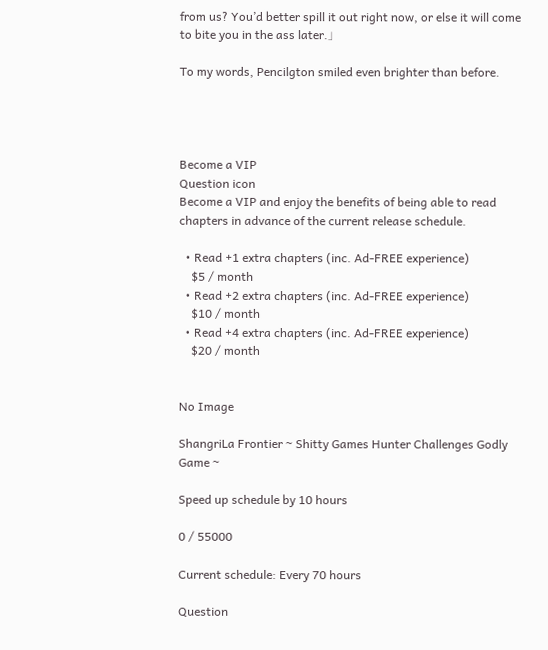from us? You’d better spill it out right now, or else it will come to bite you in the ass later.」

To my words, Pencilgton smiled even brighter than before.




Become a VIP
Question icon
Become a VIP and enjoy the benefits of being able to read chapters in advance of the current release schedule.

  • Read +1 extra chapters (inc. Ad-FREE experience)
    $5 / month
  • Read +2 extra chapters (inc. Ad-FREE experience)
    $10 / month
  • Read +4 extra chapters (inc. Ad-FREE experience)
    $20 / month


No Image

ShangriLa Frontier ~ Shitty Games Hunter Challenges Godly Game ~

Speed up schedule by 10 hours

0 / 55000

Current schedule: Every 70 hours

Question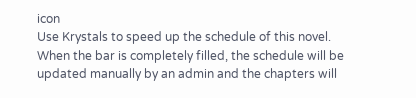icon
Use Krystals to speed up the schedule of this novel. When the bar is completely filled, the schedule will be updated manually by an admin and the chapters will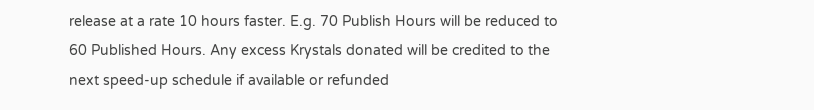release at a rate 10 hours faster. E.g. 70 Publish Hours will be reduced to 60 Published Hours. Any excess Krystals donated will be credited to the next speed-up schedule if available or refunded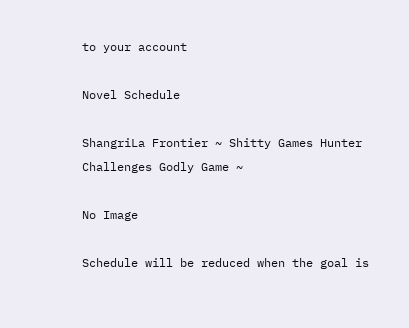to your account

Novel Schedule

ShangriLa Frontier ~ Shitty Games Hunter Challenges Godly Game ~

No Image

Schedule will be reduced when the goal is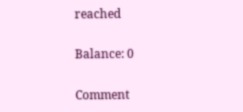reached

Balance: 0

Comment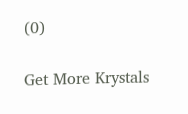(0)

Get More Krystals